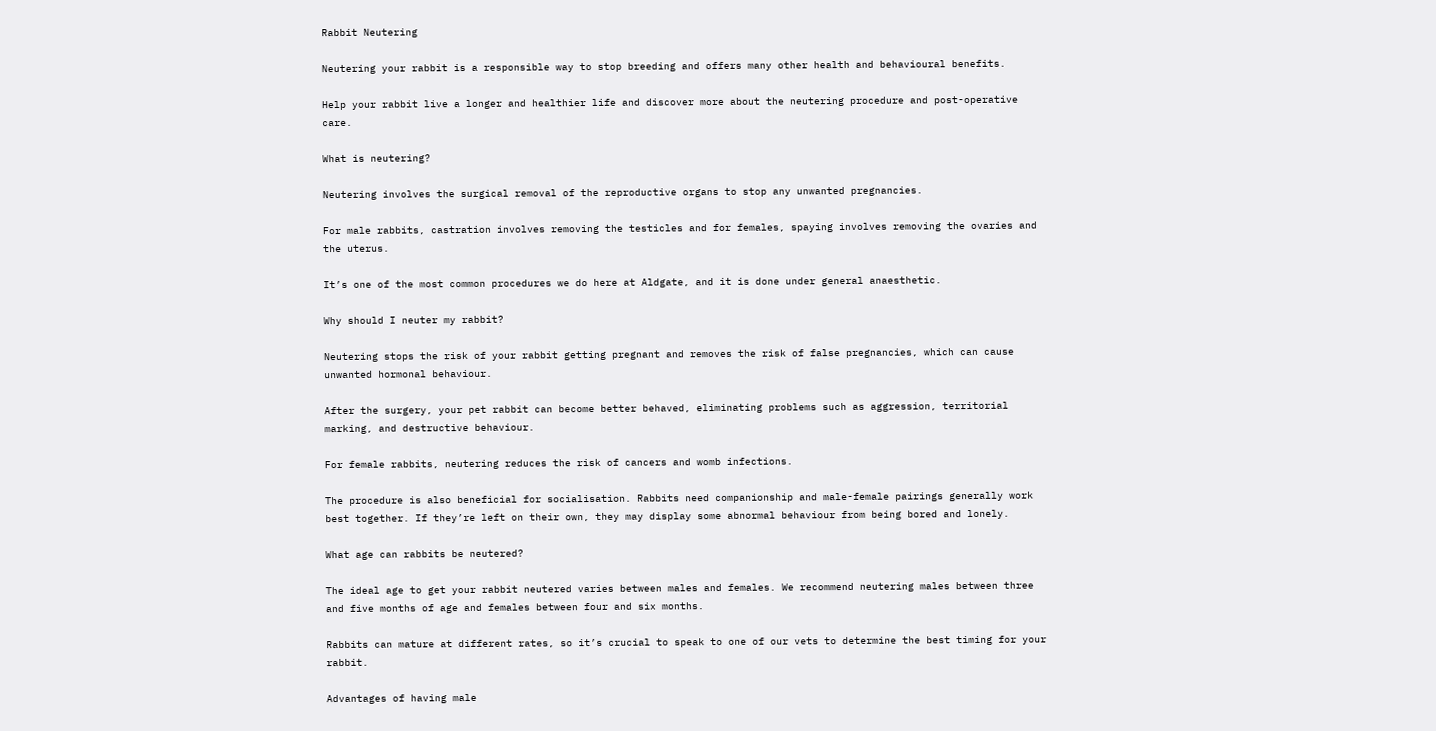Rabbit Neutering

Neutering your rabbit is a responsible way to stop breeding and offers many other health and behavioural benefits.

Help your rabbit live a longer and healthier life and discover more about the neutering procedure and post-operative care.

What is neutering?

Neutering involves the surgical removal of the reproductive organs to stop any unwanted pregnancies.

For male rabbits, castration involves removing the testicles and for females, spaying involves removing the ovaries and the uterus.

It’s one of the most common procedures we do here at Aldgate, and it is done under general anaesthetic.

Why should I neuter my rabbit?

Neutering stops the risk of your rabbit getting pregnant and removes the risk of false pregnancies, which can cause unwanted hormonal behaviour.

After the surgery, your pet rabbit can become better behaved, eliminating problems such as aggression, territorial marking, and destructive behaviour.

For female rabbits, neutering reduces the risk of cancers and womb infections.

The procedure is also beneficial for socialisation. Rabbits need companionship and male-female pairings generally work best together. If they’re left on their own, they may display some abnormal behaviour from being bored and lonely.

What age can rabbits be neutered?

The ideal age to get your rabbit neutered varies between males and females. We recommend neutering males between three and five months of age and females between four and six months.

Rabbits can mature at different rates, so it’s crucial to speak to one of our vets to determine the best timing for your rabbit.

Advantages of having male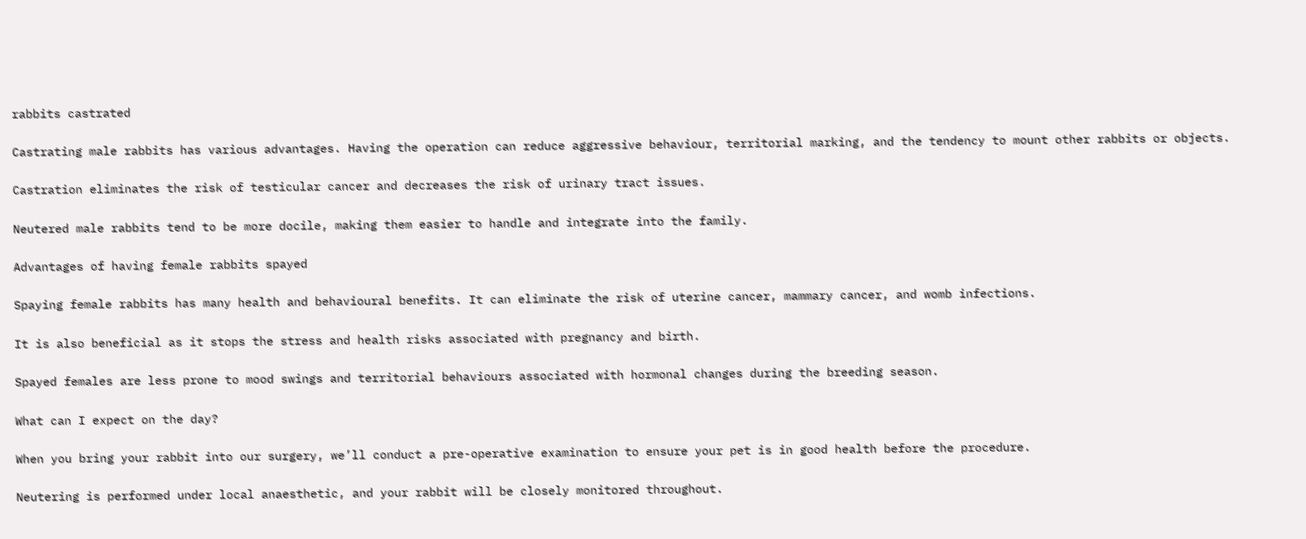rabbits castrated

Castrating male rabbits has various advantages. Having the operation can reduce aggressive behaviour, territorial marking, and the tendency to mount other rabbits or objects.

Castration eliminates the risk of testicular cancer and decreases the risk of urinary tract issues.

Neutered male rabbits tend to be more docile, making them easier to handle and integrate into the family.

Advantages of having female rabbits spayed

Spaying female rabbits has many health and behavioural benefits. It can eliminate the risk of uterine cancer, mammary cancer, and womb infections.

It is also beneficial as it stops the stress and health risks associated with pregnancy and birth.

Spayed females are less prone to mood swings and territorial behaviours associated with hormonal changes during the breeding season.

What can I expect on the day?

When you bring your rabbit into our surgery, we’ll conduct a pre-operative examination to ensure your pet is in good health before the procedure.

Neutering is performed under local anaesthetic, and your rabbit will be closely monitored throughout.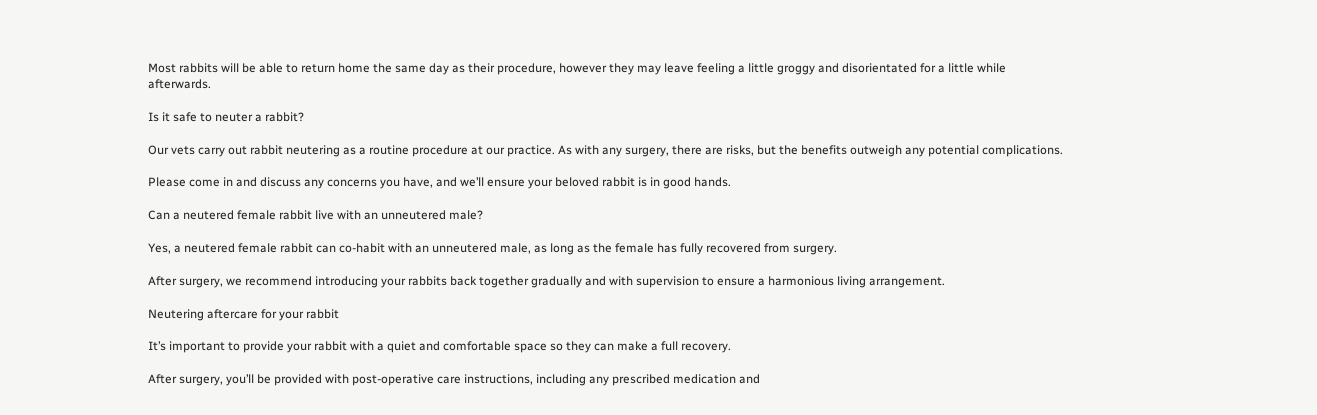Most rabbits will be able to return home the same day as their procedure, however they may leave feeling a little groggy and disorientated for a little while afterwards.

Is it safe to neuter a rabbit?

Our vets carry out rabbit neutering as a routine procedure at our practice. As with any surgery, there are risks, but the benefits outweigh any potential complications.

Please come in and discuss any concerns you have, and we’ll ensure your beloved rabbit is in good hands.

Can a neutered female rabbit live with an unneutered male?

Yes, a neutered female rabbit can co-habit with an unneutered male, as long as the female has fully recovered from surgery.

After surgery, we recommend introducing your rabbits back together gradually and with supervision to ensure a harmonious living arrangement.

Neutering aftercare for your rabbit

It’s important to provide your rabbit with a quiet and comfortable space so they can make a full recovery.

After surgery, you’ll be provided with post-operative care instructions, including any prescribed medication and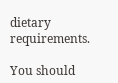dietary requirements.

You should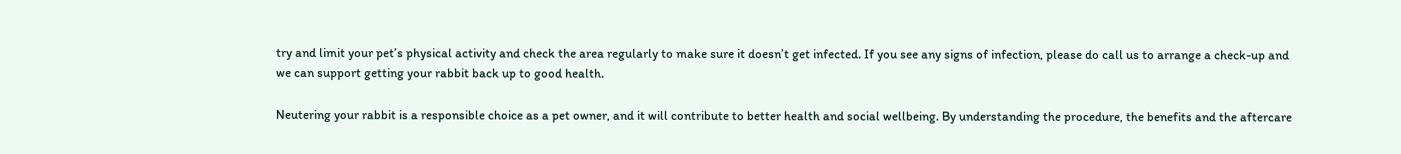try and limit your pet’s physical activity and check the area regularly to make sure it doesn’t get infected. If you see any signs of infection, please do call us to arrange a check-up and we can support getting your rabbit back up to good health.

Neutering your rabbit is a responsible choice as a pet owner, and it will contribute to better health and social wellbeing. By understanding the procedure, the benefits and the aftercare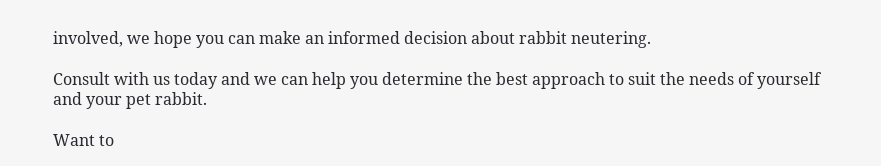involved, we hope you can make an informed decision about rabbit neutering.

Consult with us today and we can help you determine the best approach to suit the needs of yourself and your pet rabbit.

Want to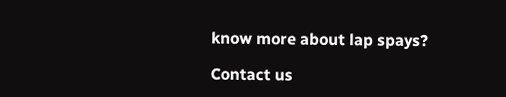know more about lap spays?

Contact us